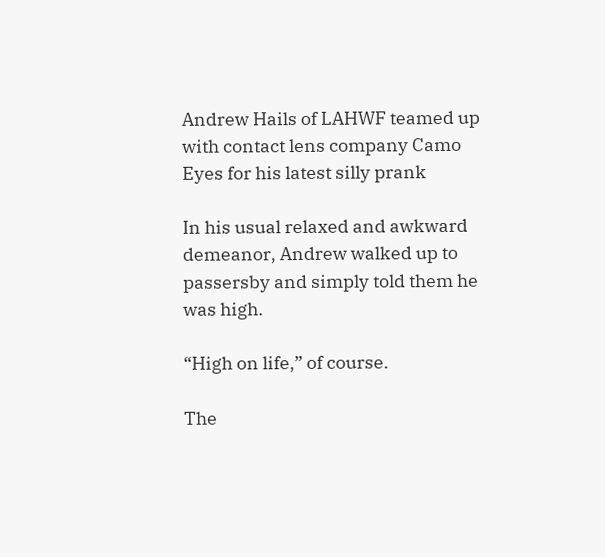Andrew Hails of LAHWF teamed up with contact lens company Camo Eyes for his latest silly prank

In his usual relaxed and awkward demeanor, Andrew walked up to passersby and simply told them he was high.

“High on life,” of course.

The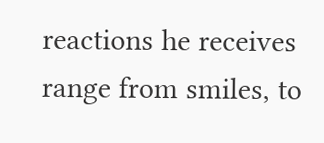reactions he receives range from smiles, to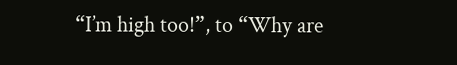“I’m high too!”, to “Why are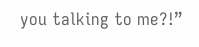you talking to me?!”